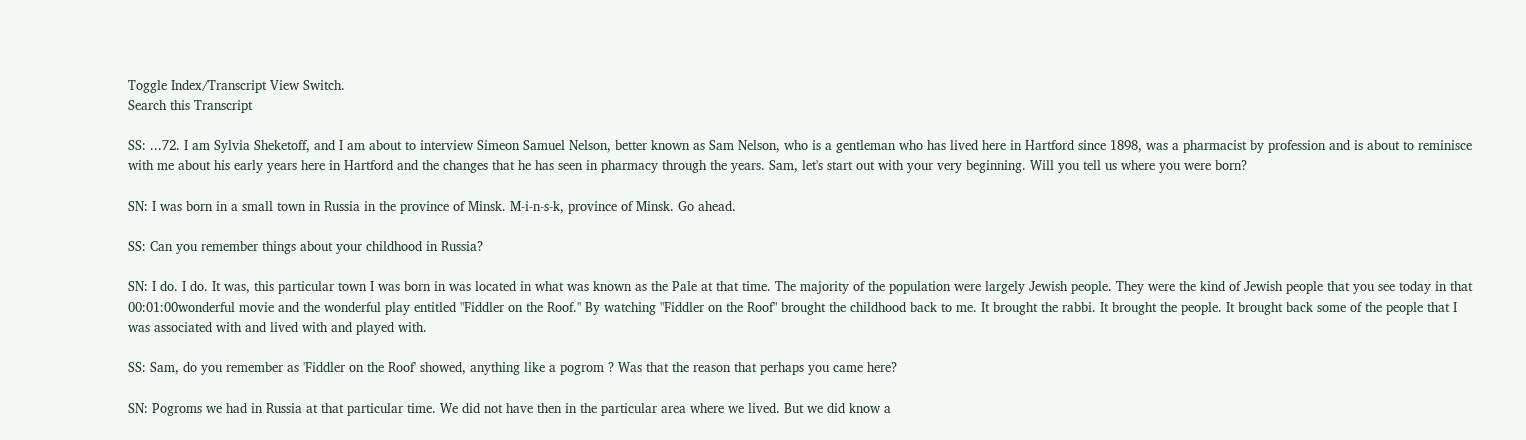Toggle Index/Transcript View Switch.
Search this Transcript

SS: ...72. I am Sylvia Sheketoff, and I am about to interview Simeon Samuel Nelson, better known as Sam Nelson, who is a gentleman who has lived here in Hartford since 1898, was a pharmacist by profession and is about to reminisce with me about his early years here in Hartford and the changes that he has seen in pharmacy through the years. Sam, let's start out with your very beginning. Will you tell us where you were born?

SN: I was born in a small town in Russia in the province of Minsk. M-i-n-s-k, province of Minsk. Go ahead.

SS: Can you remember things about your childhood in Russia?

SN: I do. I do. It was, this particular town I was born in was located in what was known as the Pale at that time. The majority of the population were largely Jewish people. They were the kind of Jewish people that you see today in that 00:01:00wonderful movie and the wonderful play entitled "Fiddler on the Roof." By watching "Fiddler on the Roof" brought the childhood back to me. It brought the rabbi. It brought the people. It brought back some of the people that I was associated with and lived with and played with.

SS: Sam, do you remember as 'Fiddler on the Roof' showed, anything like a pogrom ? Was that the reason that perhaps you came here?

SN: Pogroms we had in Russia at that particular time. We did not have then in the particular area where we lived. But we did know a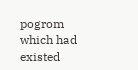pogrom which had existed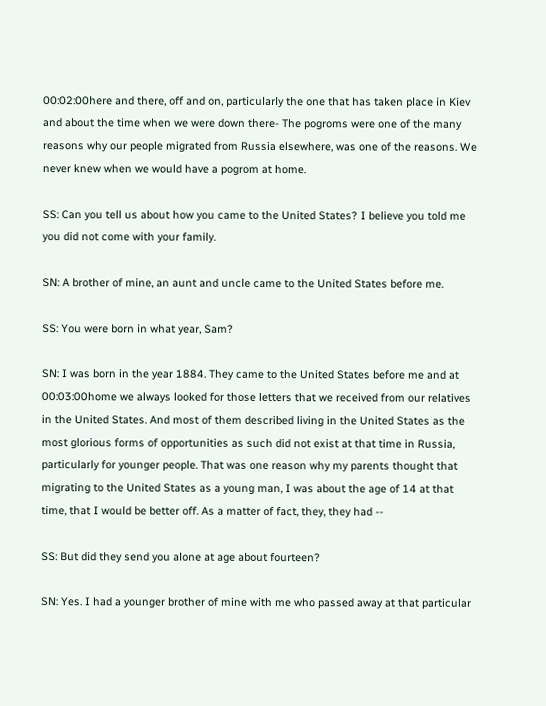00:02:00here and there, off and on, particularly the one that has taken place in Kiev and about the time when we were down there- The pogroms were one of the many reasons why our people migrated from Russia elsewhere, was one of the reasons. We never knew when we would have a pogrom at home.

SS: Can you tell us about how you came to the United States? I believe you told me you did not come with your family.

SN: A brother of mine, an aunt and uncle came to the United States before me.

SS: You were born in what year, Sam?

SN: I was born in the year 1884. They came to the United States before me and at 00:03:00home we always looked for those letters that we received from our relatives in the United States. And most of them described living in the United States as the most glorious forms of opportunities as such did not exist at that time in Russia, particularly for younger people. That was one reason why my parents thought that migrating to the United States as a young man, I was about the age of 14 at that time, that I would be better off. As a matter of fact, they, they had --

SS: But did they send you alone at age about fourteen?

SN: Yes. I had a younger brother of mine with me who passed away at that particular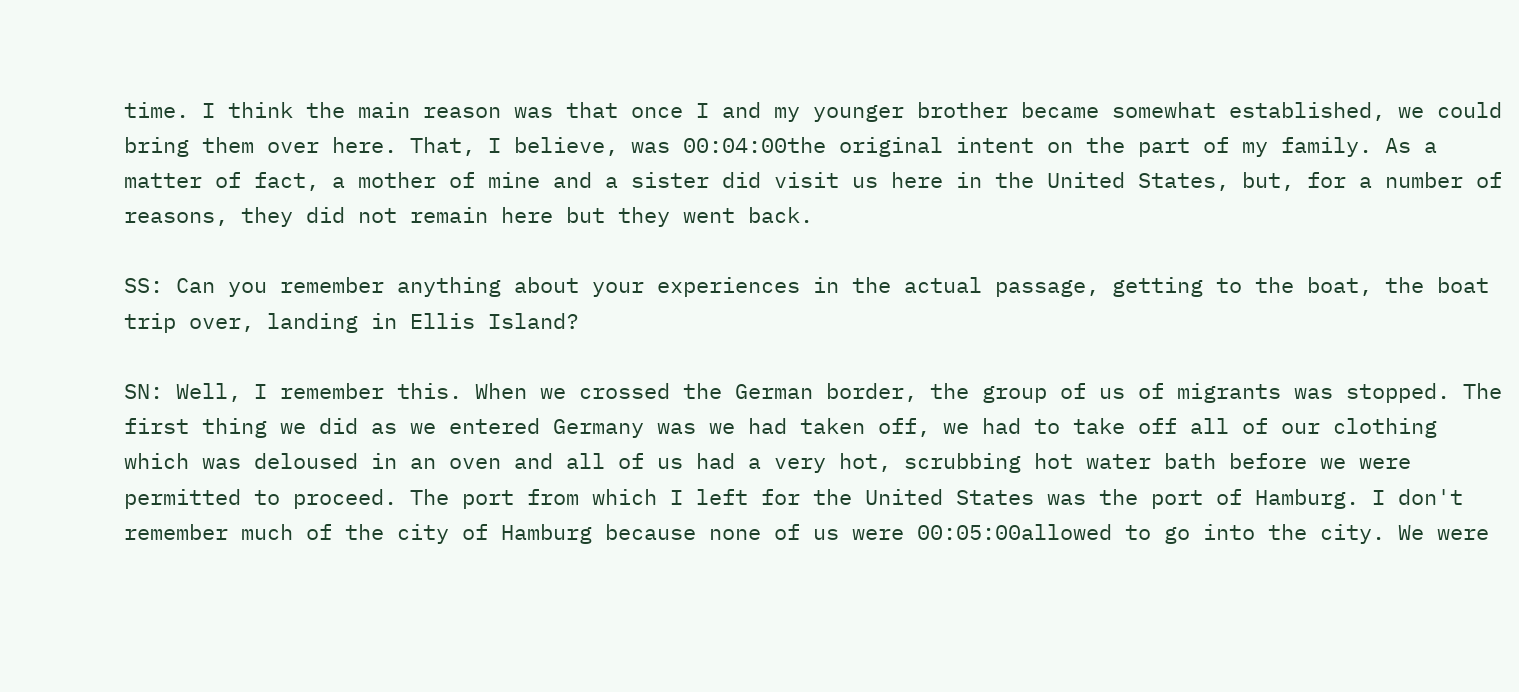time. I think the main reason was that once I and my younger brother became somewhat established, we could bring them over here. That, I believe, was 00:04:00the original intent on the part of my family. As a matter of fact, a mother of mine and a sister did visit us here in the United States, but, for a number of reasons, they did not remain here but they went back.

SS: Can you remember anything about your experiences in the actual passage, getting to the boat, the boat trip over, landing in Ellis Island?

SN: Well, I remember this. When we crossed the German border, the group of us of migrants was stopped. The first thing we did as we entered Germany was we had taken off, we had to take off all of our clothing which was deloused in an oven and all of us had a very hot, scrubbing hot water bath before we were permitted to proceed. The port from which I left for the United States was the port of Hamburg. I don't remember much of the city of Hamburg because none of us were 00:05:00allowed to go into the city. We were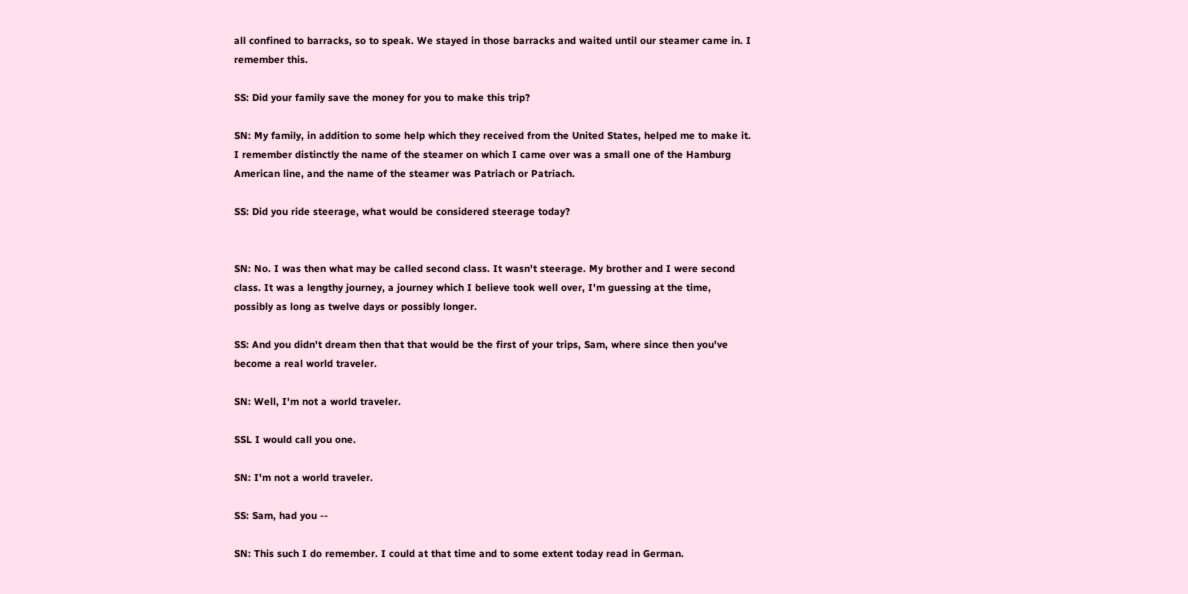all confined to barracks, so to speak. We stayed in those barracks and waited until our steamer came in. I remember this.

SS: Did your family save the money for you to make this trip?

SN: My family, in addition to some help which they received from the United States, helped me to make it. I remember distinctly the name of the steamer on which I came over was a small one of the Hamburg American line, and the name of the steamer was Patriach or Patriach.

SS: Did you ride steerage, what would be considered steerage today?


SN: No. I was then what may be called second class. It wasn't steerage. My brother and I were second class. It was a lengthy journey, a journey which I believe took well over, I'm guessing at the time, possibly as long as twelve days or possibly longer.

SS: And you didn't dream then that that would be the first of your trips, Sam, where since then you've become a real world traveler.

SN: Well, I'm not a world traveler.

SSL I would call you one.

SN: I'm not a world traveler.

SS: Sam, had you --

SN: This such I do remember. I could at that time and to some extent today read in German.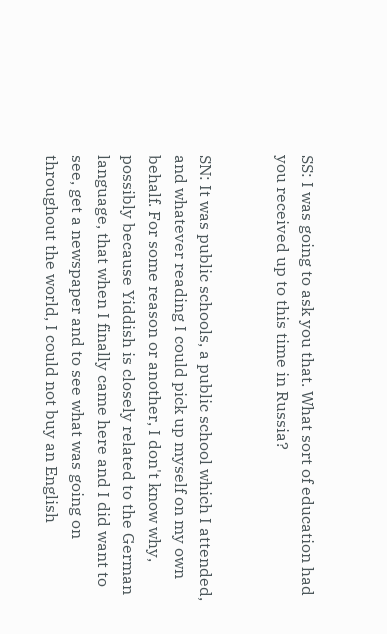SS: I was going to ask you that. What sort of education had you received up to this time in Russia?


SN: It was public schools, a public school which I attended, and whatever reading I could pick up myself on my own behalf. For some reason or another, I don't know why, possibly because Yiddish is closely related to the German language, that when I finally came here and I did want to see, get a newspaper and to see what was going on throughout the world, I could not buy an English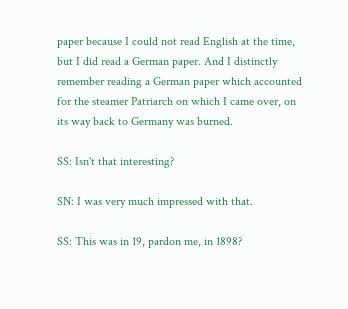paper because I could not read English at the time, but I did read a German paper. And I distinctly remember reading a German paper which accounted for the steamer Patriarch on which I came over, on its way back to Germany was burned.

SS: Isn't that interesting?

SN: I was very much impressed with that.

SS: This was in 19, pardon me, in 1898?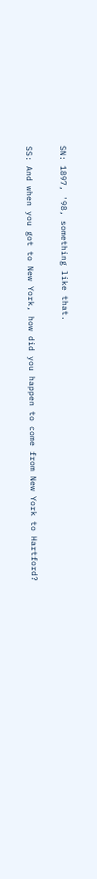SN: 1897, '98, something like that.

SS: And when you got to New York, how did you happen to come from New York to Hartford?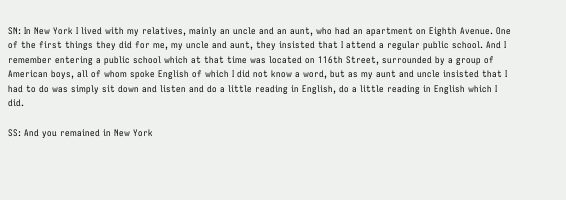SN: In New York I lived with my relatives, mainly an uncle and an aunt, who had an apartment on Eighth Avenue. One of the first things they did for me, my uncle and aunt, they insisted that I attend a regular public school. And I remember entering a public school which at that time was located on 116th Street, surrounded by a group of American boys, all of whom spoke English of which I did not know a word, but as my aunt and uncle insisted that I had to do was simply sit down and listen and do a little reading in English, do a little reading in English which I did.

SS: And you remained in New York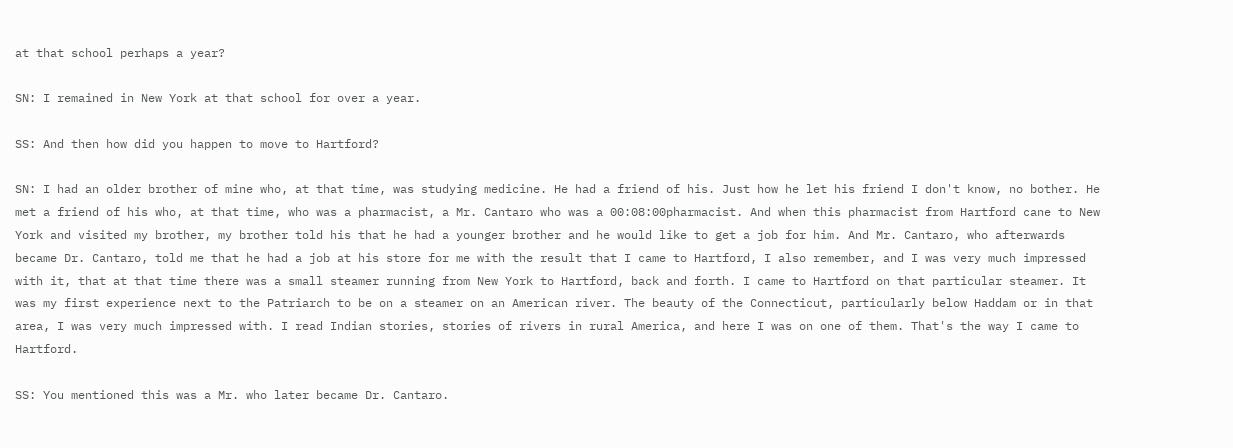at that school perhaps a year?

SN: I remained in New York at that school for over a year.

SS: And then how did you happen to move to Hartford?

SN: I had an older brother of mine who, at that time, was studying medicine. He had a friend of his. Just how he let his friend I don't know, no bother. He met a friend of his who, at that time, who was a pharmacist, a Mr. Cantaro who was a 00:08:00pharmacist. And when this pharmacist from Hartford cane to New York and visited my brother, my brother told his that he had a younger brother and he would like to get a job for him. And Mr. Cantaro, who afterwards became Dr. Cantaro, told me that he had a job at his store for me with the result that I came to Hartford, I also remember, and I was very much impressed with it, that at that time there was a small steamer running from New York to Hartford, back and forth. I came to Hartford on that particular steamer. It was my first experience next to the Patriarch to be on a steamer on an American river. The beauty of the Connecticut, particularly below Haddam or in that area, I was very much impressed with. I read Indian stories, stories of rivers in rural America, and here I was on one of them. That's the way I came to Hartford.

SS: You mentioned this was a Mr. who later became Dr. Cantaro.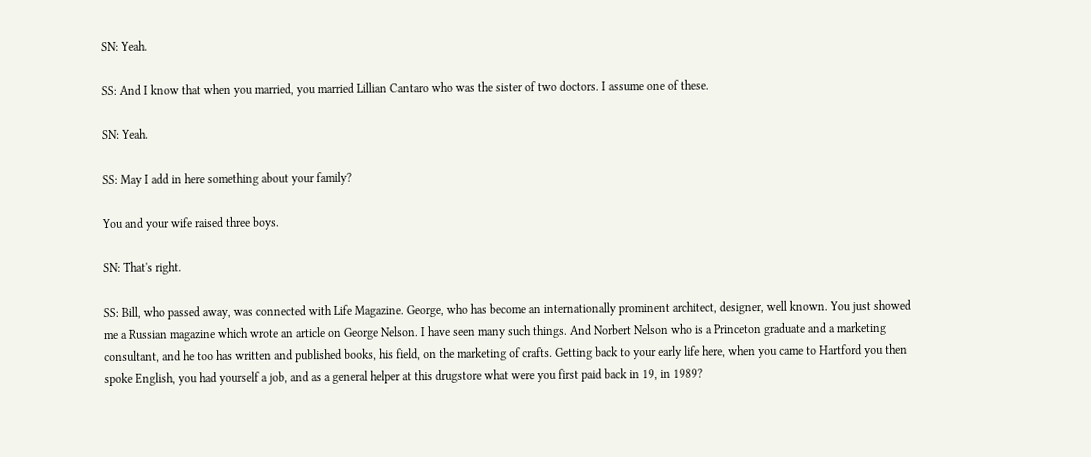SN: Yeah.

SS: And I know that when you married, you married Lillian Cantaro who was the sister of two doctors. I assume one of these.

SN: Yeah.

SS: May I add in here something about your family?

You and your wife raised three boys.

SN: That's right.

SS: Bill, who passed away, was connected with Life Magazine. George, who has become an internationally prominent architect, designer, well known. You just showed me a Russian magazine which wrote an article on George Nelson. I have seen many such things. And Norbert Nelson who is a Princeton graduate and a marketing consultant, and he too has written and published books, his field, on the marketing of crafts. Getting back to your early life here, when you came to Hartford you then spoke English, you had yourself a job, and as a general helper at this drugstore what were you first paid back in 19, in 1989?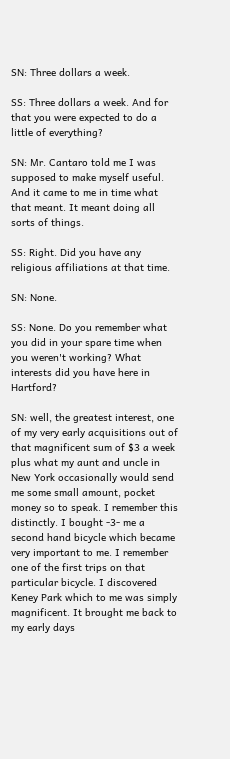SN: Three dollars a week.

SS: Three dollars a week. And for that you were expected to do a little of everything?

SN: Mr. Cantaro told me I was supposed to make myself useful. And it came to me in time what that meant. It meant doing all sorts of things.

SS: Right. Did you have any religious affiliations at that time.

SN: None.

SS: None. Do you remember what you did in your spare time when you weren't working? What interests did you have here in Hartford?

SN: well, the greatest interest, one of my very early acquisitions out of that magnificent sum of $3 a week plus what my aunt and uncle in New York occasionally would send me some small amount, pocket money so to speak. I remember this distinctly. I bought -3- me a second hand bicycle which became very important to me. I remember one of the first trips on that particular bicycle. I discovered Keney Park which to me was simply magnificent. It brought me back to my early days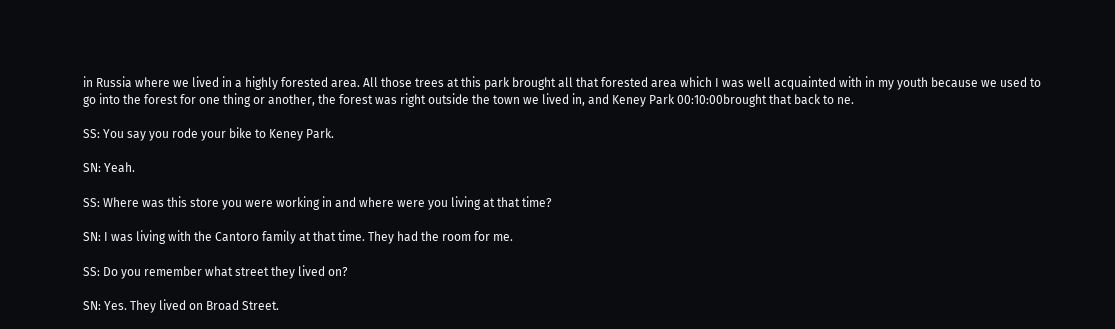in Russia where we lived in a highly forested area. All those trees at this park brought all that forested area which I was well acquainted with in my youth because we used to go into the forest for one thing or another, the forest was right outside the town we lived in, and Keney Park 00:10:00brought that back to ne.

SS: You say you rode your bike to Keney Park.

SN: Yeah.

SS: Where was this store you were working in and where were you living at that time?

SN: I was living with the Cantoro family at that time. They had the room for me.

SS: Do you remember what street they lived on?

SN: Yes. They lived on Broad Street.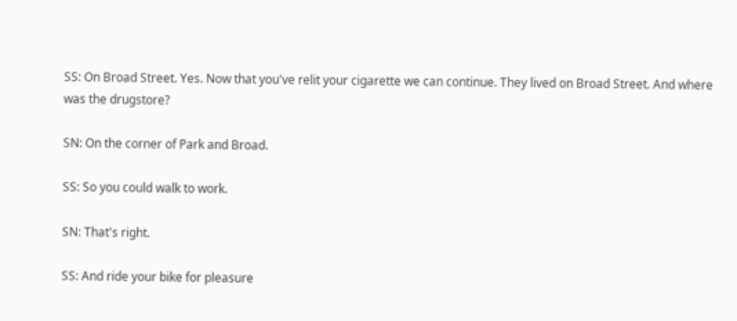SS: On Broad Street. Yes. Now that you've relit your cigarette we can continue. They lived on Broad Street. And where was the drugstore?

SN: On the corner of Park and Broad.

SS: So you could walk to work.

SN: That's right.

SS: And ride your bike for pleasure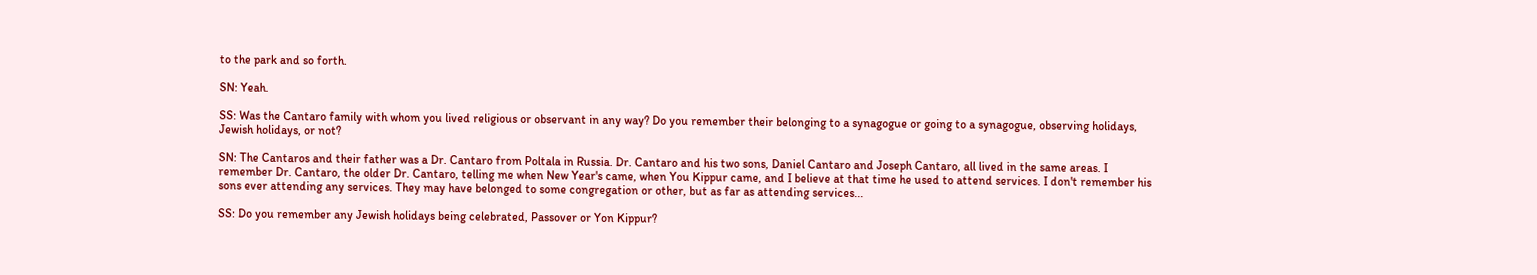to the park and so forth.

SN: Yeah.

SS: Was the Cantaro family with whom you lived religious or observant in any way? Do you remember their belonging to a synagogue or going to a synagogue, observing holidays, Jewish holidays, or not?

SN: The Cantaros and their father was a Dr. Cantaro from Poltala in Russia. Dr. Cantaro and his two sons, Daniel Cantaro and Joseph Cantaro, all lived in the same areas. I remember Dr. Cantaro, the older Dr. Cantaro, telling me when New Year's came, when You Kippur came, and I believe at that time he used to attend services. I don't remember his sons ever attending any services. They may have belonged to some congregation or other, but as far as attending services...

SS: Do you remember any Jewish holidays being celebrated, Passover or Yon Kippur?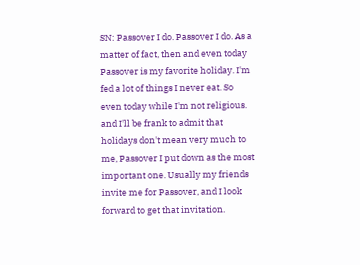SN: Passover I do. Passover I do. As a matter of fact, then and even today Passover is my favorite holiday. I'm fed a lot of things I never eat. So even today while I'm not religious. and I'll be frank to admit that holidays don't mean very much to me, Passover I put down as the most important one. Usually my friends invite me for Passover, and I look forward to get that invitation.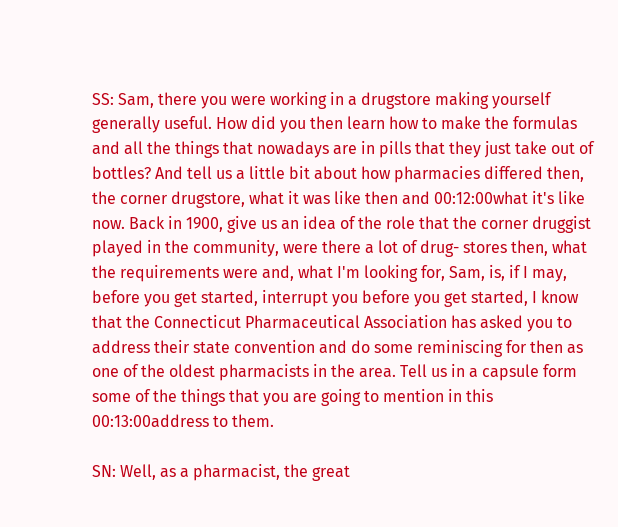SS: Sam, there you were working in a drugstore making yourself generally useful. How did you then learn how to make the formulas and all the things that nowadays are in pills that they just take out of bottles? And tell us a little bit about how pharmacies differed then, the corner drugstore, what it was like then and 00:12:00what it's like now. Back in 1900, give us an idea of the role that the corner druggist played in the community, were there a lot of drug- stores then, what the requirements were and, what I'm looking for, Sam, is, if I may, before you get started, interrupt you before you get started, I know that the Connecticut Pharmaceutical Association has asked you to address their state convention and do some reminiscing for then as one of the oldest pharmacists in the area. Tell us in a capsule form some of the things that you are going to mention in this 00:13:00address to them.

SN: Well, as a pharmacist, the great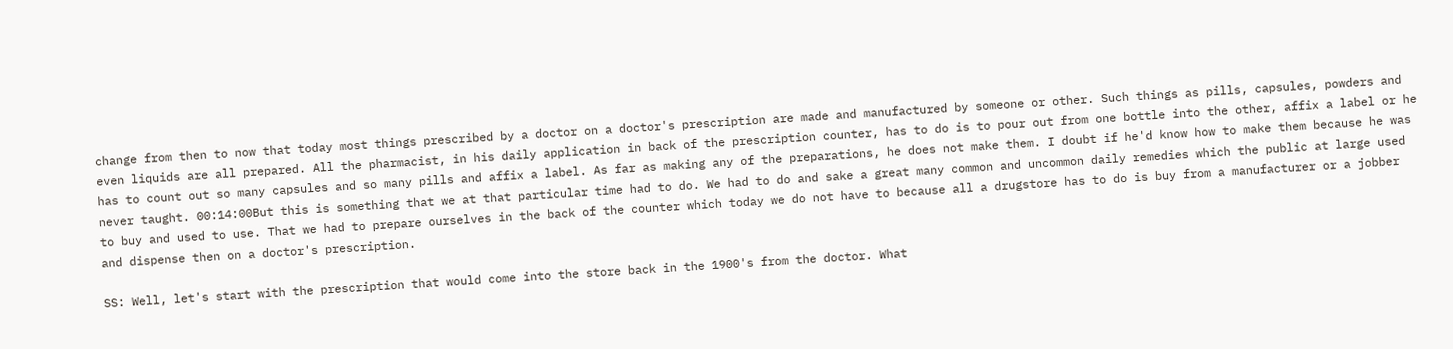change from then to now that today most things prescribed by a doctor on a doctor's prescription are made and manufactured by someone or other. Such things as pills, capsules, powders and even liquids are all prepared. All the pharmacist, in his daily application in back of the prescription counter, has to do is to pour out from one bottle into the other, affix a label or he has to count out so many capsules and so many pills and affix a label. As far as making any of the preparations, he does not make them. I doubt if he'd know how to make them because he was never taught. 00:14:00But this is something that we at that particular time had to do. We had to do and sake a great many common and uncommon daily remedies which the public at large used to buy and used to use. That we had to prepare ourselves in the back of the counter which today we do not have to because all a drugstore has to do is buy from a manufacturer or a jobber and dispense then on a doctor's prescription.

SS: Well, let's start with the prescription that would come into the store back in the 1900's from the doctor. What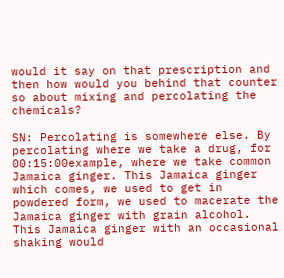would it say on that prescription and then how would you behind that counter so about mixing and percolating the chemicals?

SN: Percolating is somewhere else. By percolating where we take a drug, for 00:15:00example, where we take common Jamaica ginger. This Jamaica ginger which comes, we used to get in powdered form, we used to macerate the Jamaica ginger with grain alcohol. This Jamaica ginger with an occasional shaking would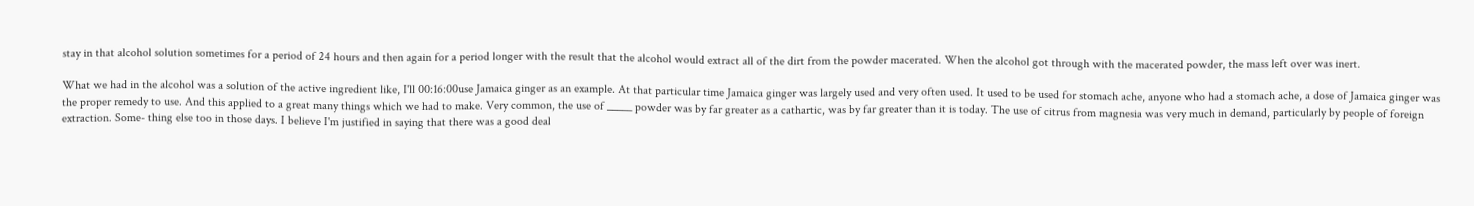stay in that alcohol solution sometimes for a period of 24 hours and then again for a period longer with the result that the alcohol would extract all of the dirt from the powder macerated. When the alcohol got through with the macerated powder, the mass left over was inert.

What we had in the alcohol was a solution of the active ingredient like, I'll 00:16:00use Jamaica ginger as an example. At that particular time Jamaica ginger was largely used and very often used. It used to be used for stomach ache, anyone who had a stomach ache, a dose of Jamaica ginger was the proper remedy to use. And this applied to a great many things which we had to make. Very common, the use of _____ powder was by far greater as a cathartic, was by far greater than it is today. The use of citrus from magnesia was very much in demand, particularly by people of foreign extraction. Some- thing else too in those days. I believe I'm justified in saying that there was a good deal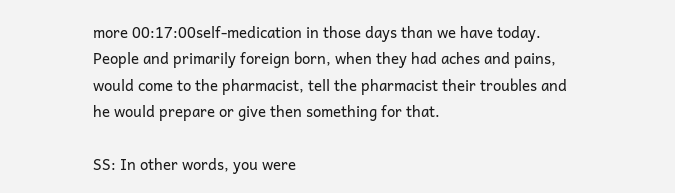more 00:17:00self-medication in those days than we have today. People and primarily foreign born, when they had aches and pains, would come to the pharmacist, tell the pharmacist their troubles and he would prepare or give then something for that.

SS: In other words, you were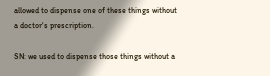allowed to dispense one of these things without a doctor's prescription.

SN: we used to dispense those things without a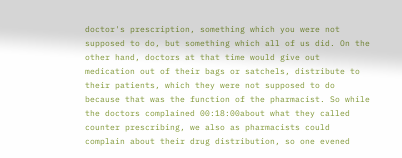doctor's prescription, something which you were not supposed to do, but something which all of us did. On the other hand, doctors at that time would give out medication out of their bags or satchels, distribute to their patients, which they were not supposed to do because that was the function of the pharmacist. So while the doctors complained 00:18:00about what they called counter prescribing, we also as pharmacists could complain about their drug distribution, so one evened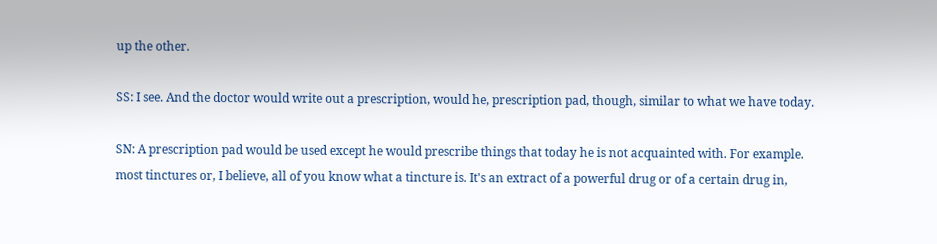up the other.

SS: I see. And the doctor would write out a prescription, would he, prescription pad, though, similar to what we have today.

SN: A prescription pad would be used except he would prescribe things that today he is not acquainted with. For example. most tinctures or, I believe, all of you know what a tincture is. It's an extract of a powerful drug or of a certain drug in,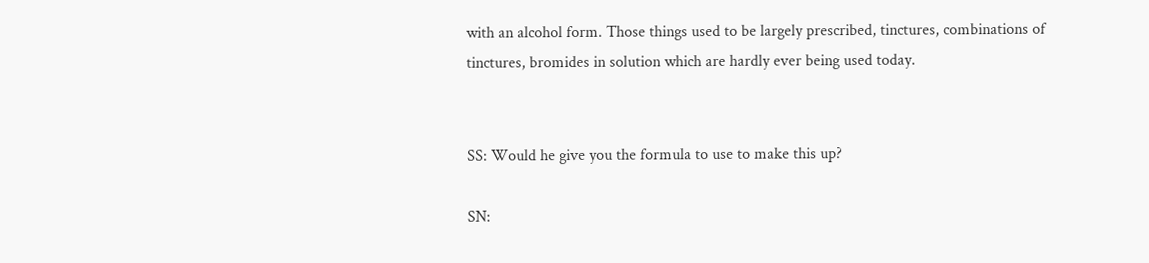with an alcohol form. Those things used to be largely prescribed, tinctures, combinations of tinctures, bromides in solution which are hardly ever being used today.


SS: Would he give you the formula to use to make this up?

SN: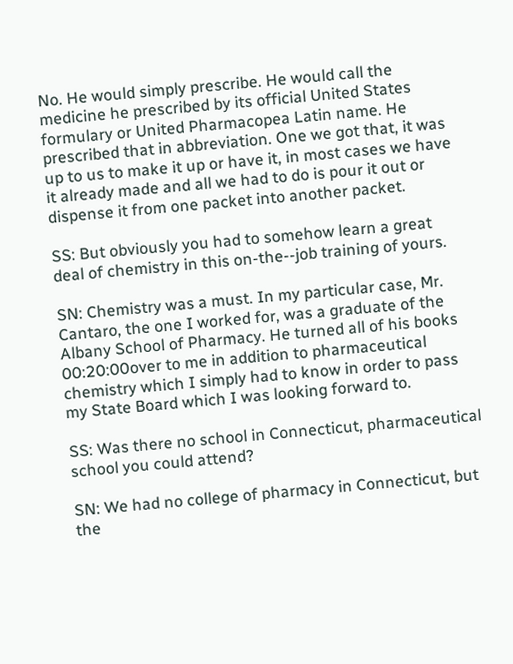No. He would simply prescribe. He would call the medicine he prescribed by its official United States formulary or United Pharmacopea Latin name. He prescribed that in abbreviation. One we got that, it was up to us to make it up or have it, in most cases we have it already made and all we had to do is pour it out or dispense it from one packet into another packet.

SS: But obviously you had to somehow learn a great deal of chemistry in this on-the--job training of yours.

SN: Chemistry was a must. In my particular case, Mr. Cantaro, the one I worked for, was a graduate of the Albany School of Pharmacy. He turned all of his books 00:20:00over to me in addition to pharmaceutical chemistry which I simply had to know in order to pass my State Board which I was looking forward to.

SS: Was there no school in Connecticut, pharmaceutical school you could attend?

SN: We had no college of pharmacy in Connecticut, but the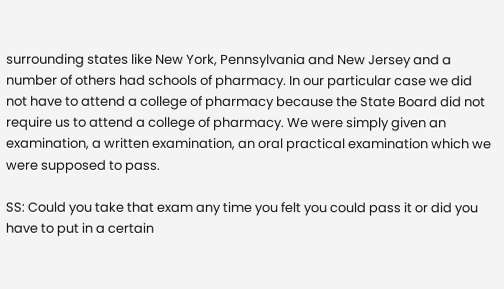surrounding states like New York, Pennsylvania and New Jersey and a number of others had schools of pharmacy. In our particular case we did not have to attend a college of pharmacy because the State Board did not require us to attend a college of pharmacy. We were simply given an examination, a written examination, an oral practical examination which we were supposed to pass.

SS: Could you take that exam any time you felt you could pass it or did you have to put in a certain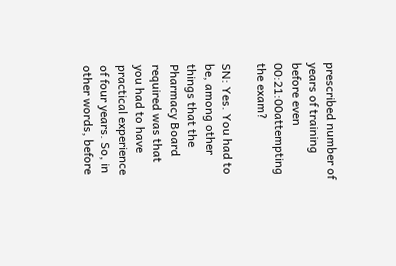prescribed number of years of training before even 00:21:00attempting the exam?

SN: Yes. You had to be, among other things that the Pharmacy Board required was that you had to have practical experience of four years. So, in other words, before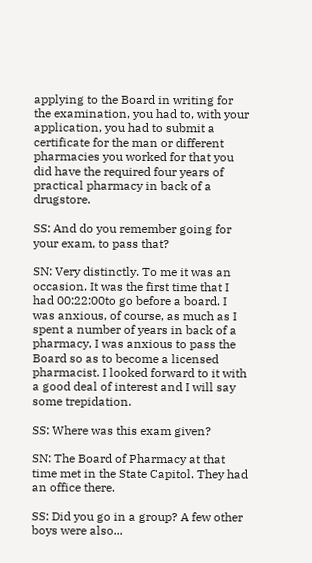applying to the Board in writing for the examination, you had to, with your application, you had to submit a certificate for the man or different pharmacies you worked for that you did have the required four years of practical pharmacy in back of a drugstore.

SS: And do you remember going for your exam, to pass that?

SN: Very distinctly. To me it was an occasion. It was the first time that I had 00:22:00to go before a board. I was anxious, of course, as much as I spent a number of years in back of a pharmacy, I was anxious to pass the Board so as to become a licensed pharmacist. I looked forward to it with a good deal of interest and I will say some trepidation.

SS: Where was this exam given?

SN: The Board of Pharmacy at that time met in the State Capitol. They had an office there.

SS: Did you go in a group? A few other boys were also...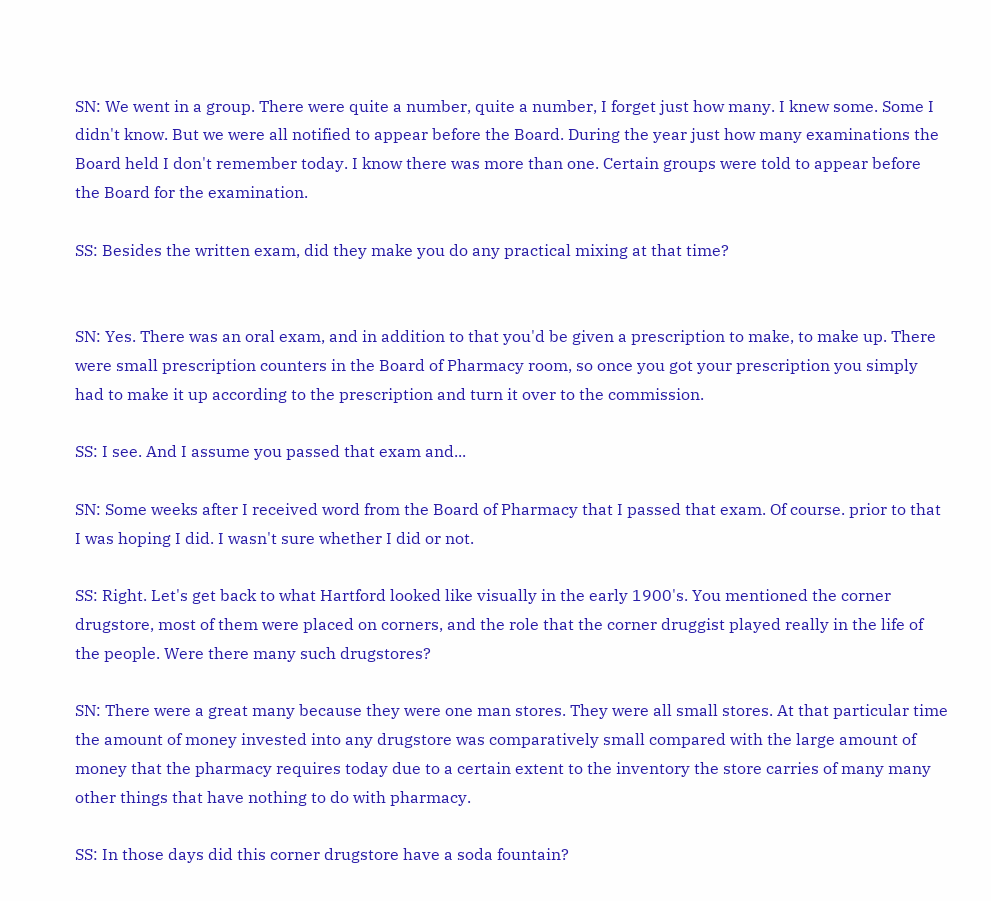SN: We went in a group. There were quite a number, quite a number, I forget just how many. I knew some. Some I didn't know. But we were all notified to appear before the Board. During the year just how many examinations the Board held I don't remember today. I know there was more than one. Certain groups were told to appear before the Board for the examination.

SS: Besides the written exam, did they make you do any practical mixing at that time?


SN: Yes. There was an oral exam, and in addition to that you'd be given a prescription to make, to make up. There were small prescription counters in the Board of Pharmacy room, so once you got your prescription you simply had to make it up according to the prescription and turn it over to the commission.

SS: I see. And I assume you passed that exam and...

SN: Some weeks after I received word from the Board of Pharmacy that I passed that exam. Of course. prior to that I was hoping I did. I wasn't sure whether I did or not.

SS: Right. Let's get back to what Hartford looked like visually in the early 1900's. You mentioned the corner drugstore, most of them were placed on corners, and the role that the corner druggist played really in the life of the people. Were there many such drugstores?

SN: There were a great many because they were one man stores. They were all small stores. At that particular time the amount of money invested into any drugstore was comparatively small compared with the large amount of money that the pharmacy requires today due to a certain extent to the inventory the store carries of many many other things that have nothing to do with pharmacy.

SS: In those days did this corner drugstore have a soda fountain?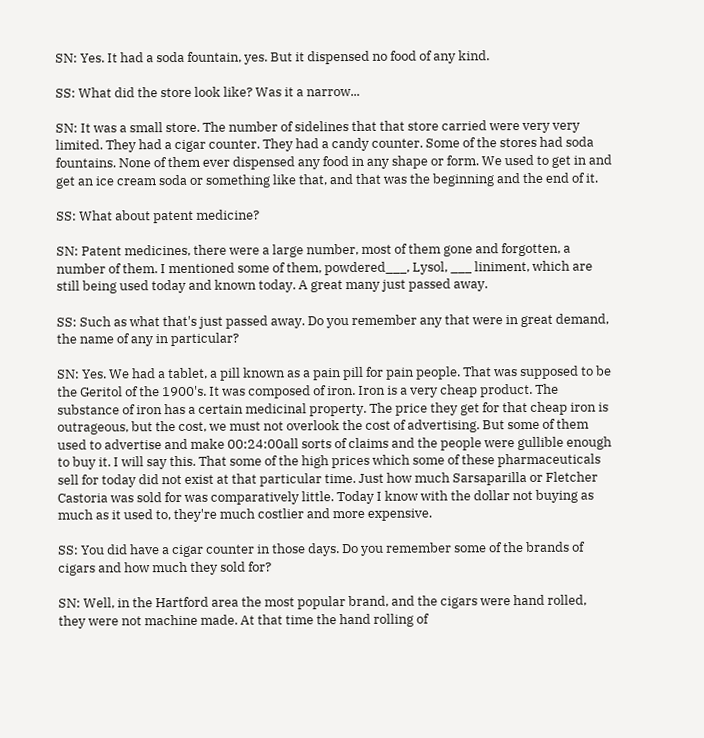SN: Yes. It had a soda fountain, yes. But it dispensed no food of any kind.

SS: What did the store look like? Was it a narrow...

SN: It was a small store. The number of sidelines that that store carried were very very limited. They had a cigar counter. They had a candy counter. Some of the stores had soda fountains. None of them ever dispensed any food in any shape or form. We used to get in and get an ice cream soda or something like that, and that was the beginning and the end of it.

SS: What about patent medicine?

SN: Patent medicines, there were a large number, most of them gone and forgotten, a number of them. I mentioned some of them, powdered___, Lysol, ___ liniment, which are still being used today and known today. A great many just passed away.

SS: Such as what that's just passed away. Do you remember any that were in great demand, the name of any in particular?

SN: Yes. We had a tablet, a pill known as a pain pill for pain people. That was supposed to be the Geritol of the 1900's. It was composed of iron. Iron is a very cheap product. The substance of iron has a certain medicinal property. The price they get for that cheap iron is outrageous, but the cost, we must not overlook the cost of advertising. But some of them used to advertise and make 00:24:00all sorts of claims and the people were gullible enough to buy it. I will say this. That some of the high prices which some of these pharmaceuticals sell for today did not exist at that particular time. Just how much Sarsaparilla or Fletcher Castoria was sold for was comparatively little. Today I know with the dollar not buying as much as it used to, they're much costlier and more expensive.

SS: You did have a cigar counter in those days. Do you remember some of the brands of cigars and how much they sold for?

SN: Well, in the Hartford area the most popular brand, and the cigars were hand rolled, they were not machine made. At that time the hand rolling of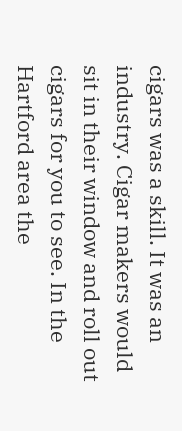cigars was a skill. It was an industry. Cigar makers would sit in their window and roll out cigars for you to see. In the Hartford area the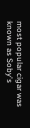most popular cigar was known as Soby's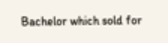Bachelor which sold for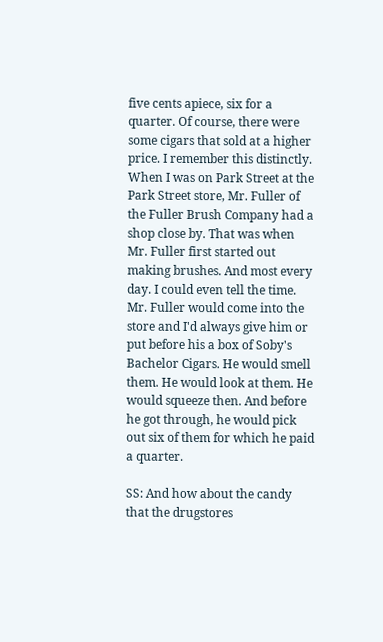five cents apiece, six for a quarter. Of course, there were some cigars that sold at a higher price. I remember this distinctly. When I was on Park Street at the Park Street store, Mr. Fuller of the Fuller Brush Company had a shop close by. That was when Mr. Fuller first started out making brushes. And most every day. I could even tell the time. Mr. Fuller would come into the store and I'd always give him or put before his a box of Soby's Bachelor Cigars. He would smell them. He would look at them. He would squeeze then. And before he got through, he would pick out six of them for which he paid a quarter.

SS: And how about the candy that the drugstores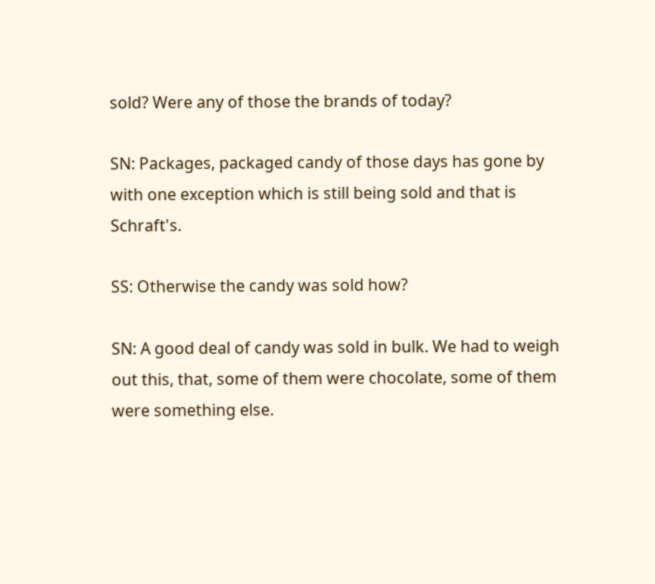sold? Were any of those the brands of today?

SN: Packages, packaged candy of those days has gone by with one exception which is still being sold and that is Schraft's.

SS: Otherwise the candy was sold how?

SN: A good deal of candy was sold in bulk. We had to weigh out this, that, some of them were chocolate, some of them were something else.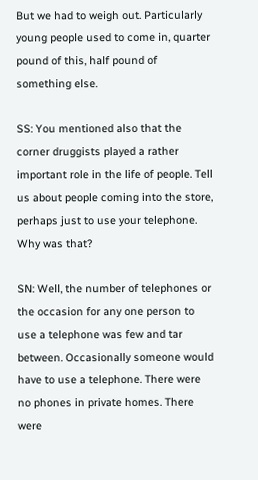But we had to weigh out. Particularly young people used to come in, quarter pound of this, half pound of something else.

SS: You mentioned also that the corner druggists played a rather important role in the life of people. Tell us about people coming into the store, perhaps just to use your telephone. Why was that?

SN: Well, the number of telephones or the occasion for any one person to use a telephone was few and tar between. Occasionally someone would have to use a telephone. There were no phones in private homes. There were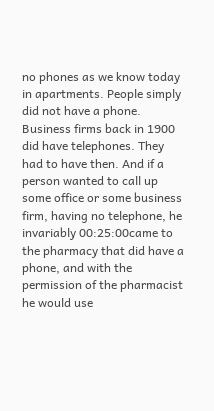no phones as we know today in apartments. People simply did not have a phone. Business firms back in 1900 did have telephones. They had to have then. And if a person wanted to call up some office or some business firm, having no telephone, he invariably 00:25:00came to the pharmacy that did have a phone, and with the permission of the pharmacist he would use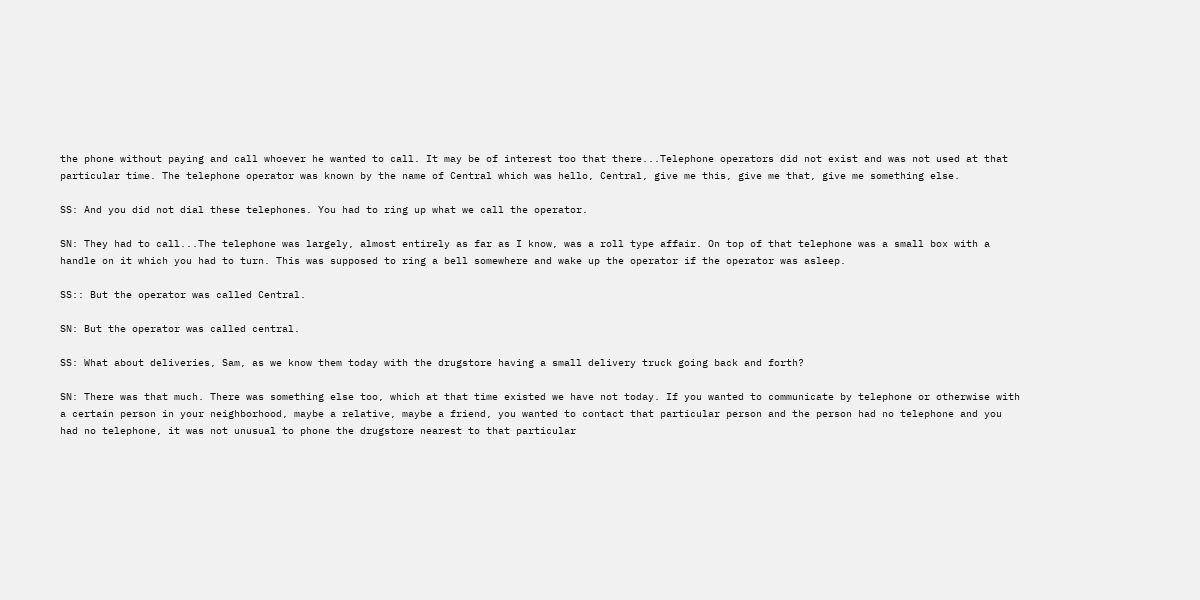the phone without paying and call whoever he wanted to call. It may be of interest too that there...Telephone operators did not exist and was not used at that particular time. The telephone operator was known by the name of Central which was hello, Central, give me this, give me that, give me something else.

SS: And you did not dial these telephones. You had to ring up what we call the operator.

SN: They had to call...The telephone was largely, almost entirely as far as I know, was a roll type affair. On top of that telephone was a small box with a handle on it which you had to turn. This was supposed to ring a bell somewhere and wake up the operator if the operator was asleep.

SS:: But the operator was called Central.

SN: But the operator was called central.

SS: What about deliveries, Sam, as we know them today with the drugstore having a small delivery truck going back and forth?

SN: There was that much. There was something else too, which at that time existed we have not today. If you wanted to communicate by telephone or otherwise with a certain person in your neighborhood, maybe a relative, maybe a friend, you wanted to contact that particular person and the person had no telephone and you had no telephone, it was not unusual to phone the drugstore nearest to that particular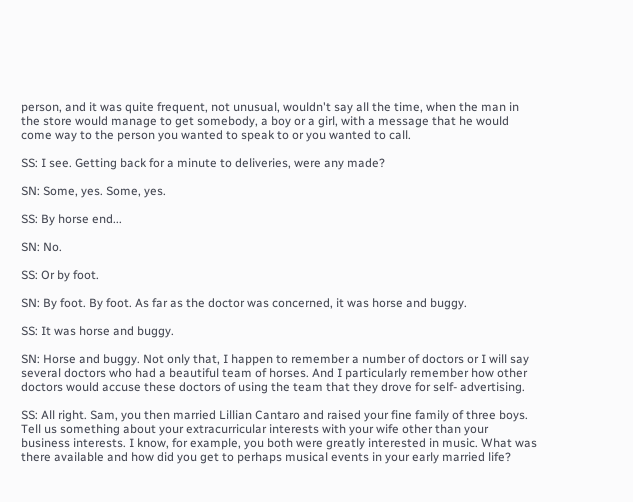person, and it was quite frequent, not unusual, wouldn't say all the time, when the man in the store would manage to get somebody, a boy or a girl, with a message that he would come way to the person you wanted to speak to or you wanted to call.

SS: I see. Getting back for a minute to deliveries, were any made?

SN: Some, yes. Some, yes.

SS: By horse end...

SN: No.

SS: Or by foot.

SN: By foot. By foot. As far as the doctor was concerned, it was horse and buggy.

SS: It was horse and buggy.

SN: Horse and buggy. Not only that, I happen to remember a number of doctors or I will say several doctors who had a beautiful team of horses. And I particularly remember how other doctors would accuse these doctors of using the team that they drove for self- advertising.

SS: All right. Sam, you then married Lillian Cantaro and raised your fine family of three boys. Tell us something about your extracurricular interests with your wife other than your business interests. I know, for example, you both were greatly interested in music. What was there available and how did you get to perhaps musical events in your early married life?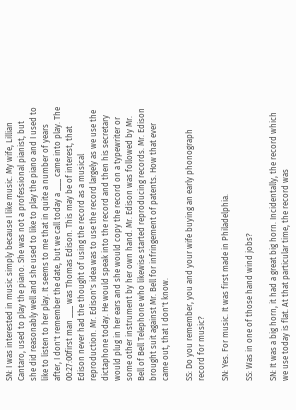SN: I was interested in music simply because I like music. My wife, Lillian Cantaro, used to play the piano. She was not a professional pianist, but she did reasonably well and she used to like to play the piano and I used to like to listen to her play. It seems to me that in quite a number of years after, I don't remember the date, but we call today a ___ came into play. The 00:27:00first man ___ was Thomas Edison. This may be of interest, that Edison never had the thought of using the record as a musical reproduction. Mr. Edison's idea was to use the record largely as we use the dictaphone today. He would speak into the record and then his secretary would plug in her ears and she would copy the record on a typewriter or some other instrument by her own hand. Mr. Edison was followed by Mr. Bell of Bell Telephone who likewise started reproducing records. Mr. Edison brought suit against Mr. Bell for infringement of patents. How that ever came out, that I don't know.

SS: Do you remember, you and your wife buying an early phonograph record for music?

SN: Yes. For music. It was first made in Philadelphia.

SS: Was in one of those hand wind jobs?

SN: It was a big horn, it had a great big horn. Incidentally, the record which we use today is flat. At that particular time, the record was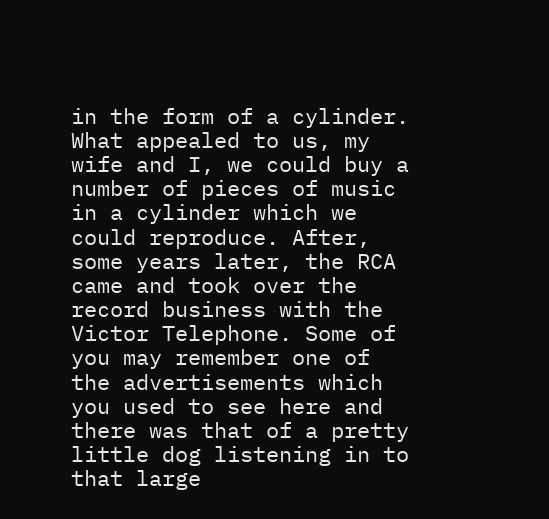in the form of a cylinder. What appealed to us, my wife and I, we could buy a number of pieces of music in a cylinder which we could reproduce. After, some years later, the RCA came and took over the record business with the Victor Telephone. Some of you may remember one of the advertisements which you used to see here and there was that of a pretty little dog listening in to that large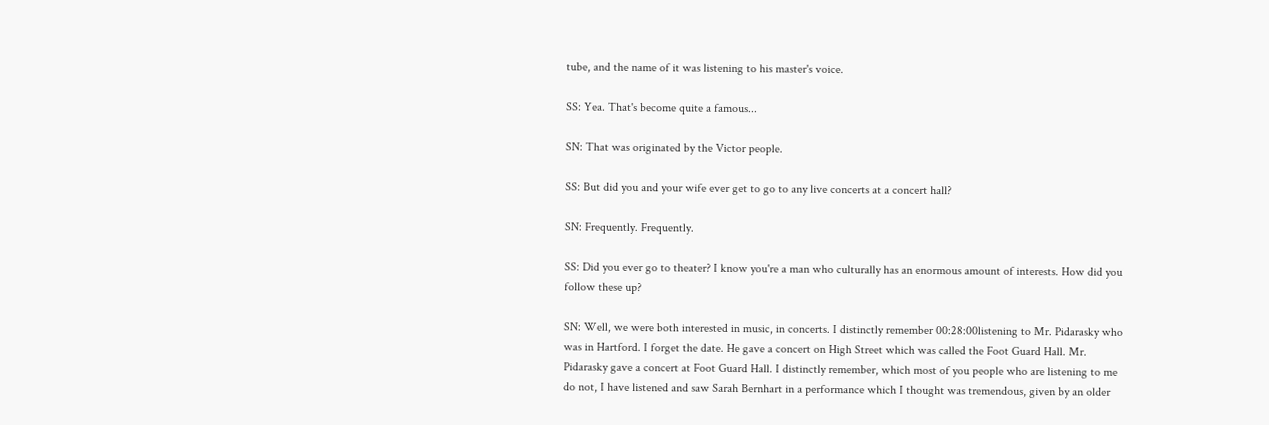tube, and the name of it was listening to his master's voice.

SS: Yea. That's become quite a famous...

SN: That was originated by the Victor people.

SS: But did you and your wife ever get to go to any live concerts at a concert hall?

SN: Frequently. Frequently.

SS: Did you ever go to theater? I know you're a man who culturally has an enormous amount of interests. How did you follow these up?

SN: Well, we were both interested in music, in concerts. I distinctly remember 00:28:00listening to Mr. Pidarasky who was in Hartford. I forget the date. He gave a concert on High Street which was called the Foot Guard Hall. Mr. Pidarasky gave a concert at Foot Guard Hall. I distinctly remember, which most of you people who are listening to me do not, I have listened and saw Sarah Bernhart in a performance which I thought was tremendous, given by an older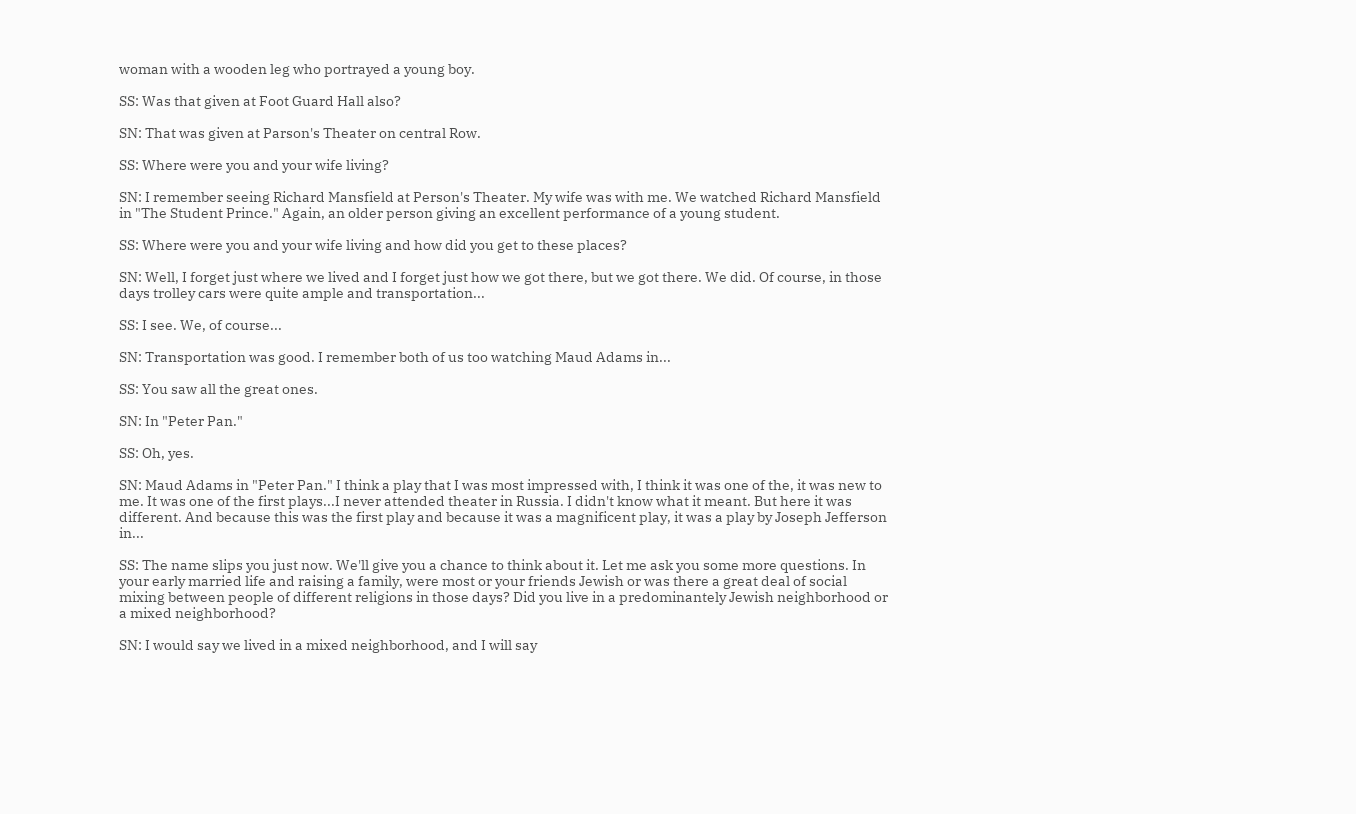woman with a wooden leg who portrayed a young boy.

SS: Was that given at Foot Guard Hall also?

SN: That was given at Parson's Theater on central Row.

SS: Where were you and your wife living?

SN: I remember seeing Richard Mansfield at Person's Theater. My wife was with me. We watched Richard Mansfield in "The Student Prince." Again, an older person giving an excellent performance of a young student.

SS: Where were you and your wife living and how did you get to these places?

SN: Well, I forget just where we lived and I forget just how we got there, but we got there. We did. Of course, in those days trolley cars were quite ample and transportation...

SS: I see. We, of course...

SN: Transportation was good. I remember both of us too watching Maud Adams in...

SS: You saw all the great ones.

SN: In "Peter Pan."

SS: Oh, yes.

SN: Maud Adams in "Peter Pan." I think a play that I was most impressed with, I think it was one of the, it was new to me. It was one of the first plays...I never attended theater in Russia. I didn't know what it meant. But here it was different. And because this was the first play and because it was a magnificent play, it was a play by Joseph Jefferson in...

SS: The name slips you just now. We'll give you a chance to think about it. Let me ask you some more questions. In your early married life and raising a family, were most or your friends Jewish or was there a great deal of social mixing between people of different religions in those days? Did you live in a predominantely Jewish neighborhood or a mixed neighborhood?

SN: I would say we lived in a mixed neighborhood, and I will say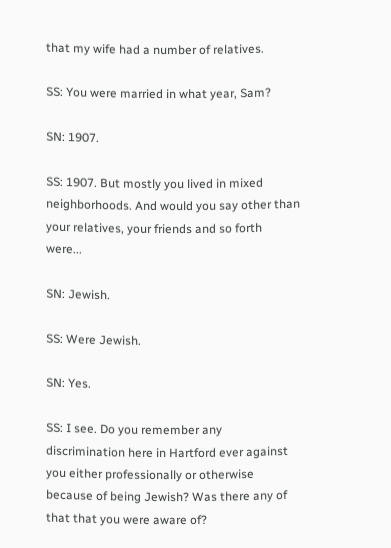that my wife had a number of relatives.

SS: You were married in what year, Sam?

SN: 1907.

SS: 1907. But mostly you lived in mixed neighborhoods. And would you say other than your relatives, your friends and so forth were...

SN: Jewish.

SS: Were Jewish.

SN: Yes.

SS: I see. Do you remember any discrimination here in Hartford ever against you either professionally or otherwise because of being Jewish? Was there any of that that you were aware of?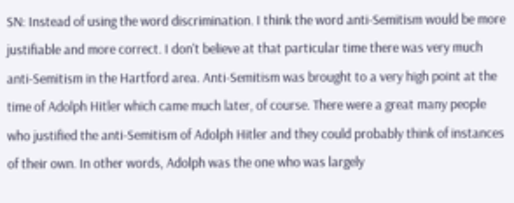SN: Instead of using the word discrimination. I think the word anti-Semitism would be more justifiable and more correct. I don't believe at that particular time there was very much anti-Semitism in the Hartford area. Anti-Semitism was brought to a very high point at the time of Adolph Hitler which came much later, of course. There were a great many people who justified the anti-Semitism of Adolph Hitler and they could probably think of instances of their own. In other words, Adolph was the one who was largely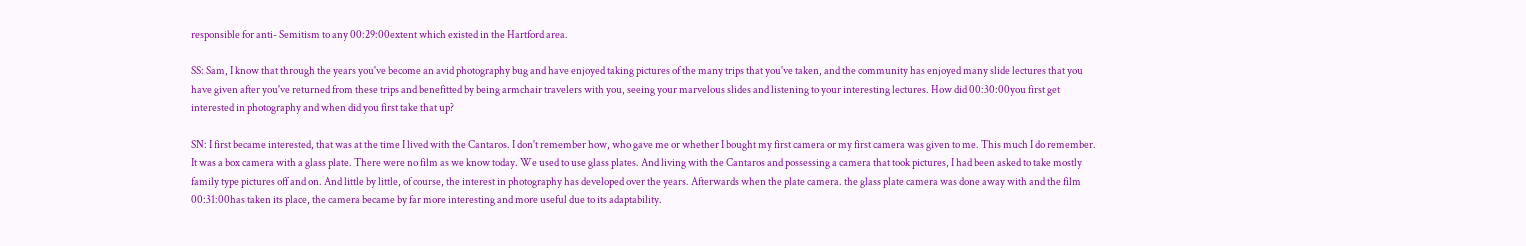responsible for anti- Semitism to any 00:29:00extent which existed in the Hartford area.

SS: Sam, I know that through the years you've become an avid photography bug and have enjoyed taking pictures of the many trips that you've taken, and the community has enjoyed many slide lectures that you have given after you've returned from these trips and benefitted by being armchair travelers with you, seeing your marvelous slides and listening to your interesting lectures. How did 00:30:00you first get interested in photography and when did you first take that up?

SN: I first became interested, that was at the time I lived with the Cantaros. I don't remember how, who gave me or whether I bought my first camera or my first camera was given to me. This much I do remember. It was a box camera with a glass plate. There were no film as we know today. We used to use glass plates. And living with the Cantaros and possessing a camera that took pictures, I had been asked to take mostly family type pictures off and on. And little by little, of course, the interest in photography has developed over the years. Afterwards when the plate camera. the glass plate camera was done away with and the film 00:31:00has taken its place, the camera became by far more interesting and more useful due to its adaptability.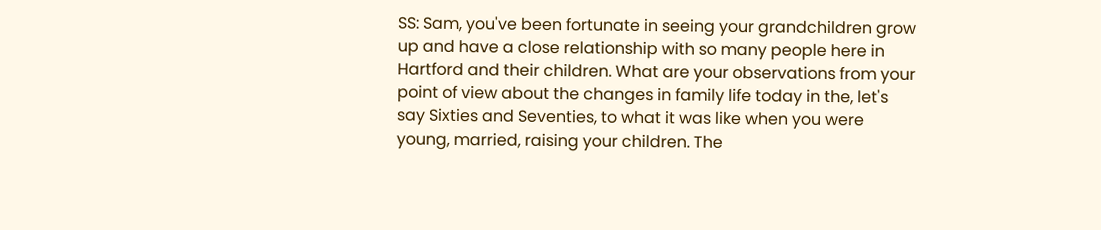SS: Sam, you've been fortunate in seeing your grandchildren grow up and have a close relationship with so many people here in Hartford and their children. What are your observations from your point of view about the changes in family life today in the, let's say Sixties and Seventies, to what it was like when you were young, married, raising your children. The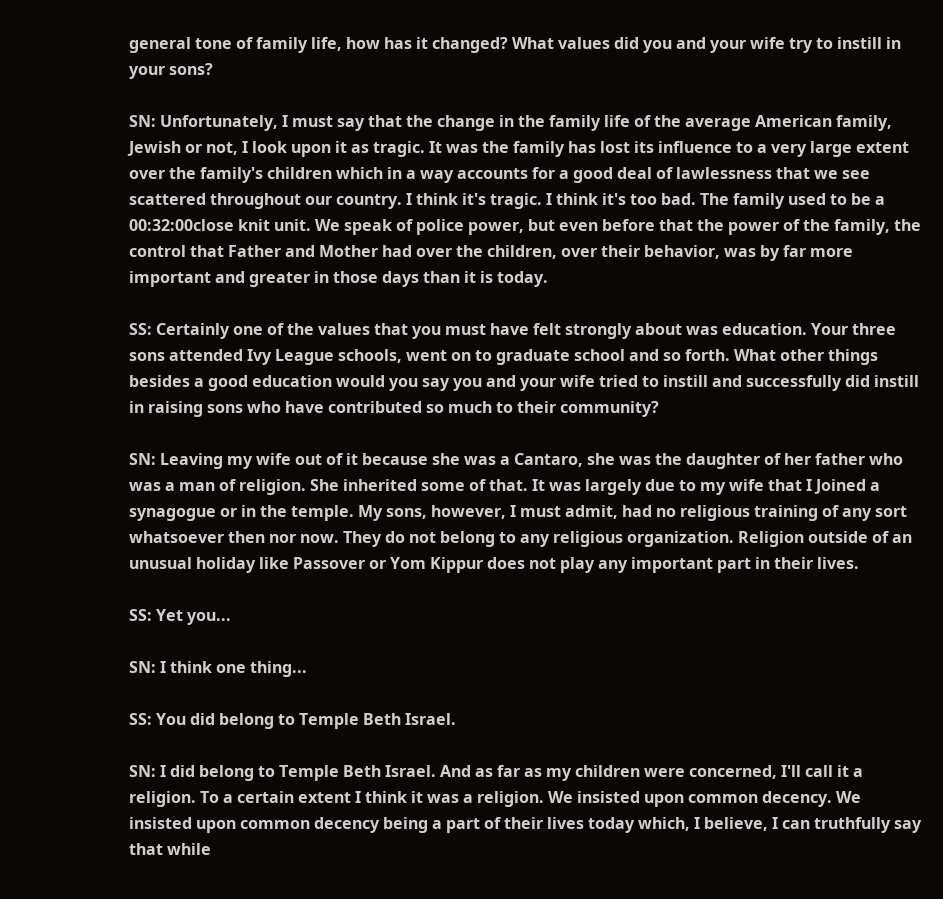general tone of family life, how has it changed? What values did you and your wife try to instill in your sons?

SN: Unfortunately, I must say that the change in the family life of the average American family, Jewish or not, I look upon it as tragic. It was the family has lost its influence to a very large extent over the family's children which in a way accounts for a good deal of lawlessness that we see scattered throughout our country. I think it's tragic. I think it's too bad. The family used to be a 00:32:00close knit unit. We speak of police power, but even before that the power of the family, the control that Father and Mother had over the children, over their behavior, was by far more important and greater in those days than it is today.

SS: Certainly one of the values that you must have felt strongly about was education. Your three sons attended Ivy League schools, went on to graduate school and so forth. What other things besides a good education would you say you and your wife tried to instill and successfully did instill in raising sons who have contributed so much to their community?

SN: Leaving my wife out of it because she was a Cantaro, she was the daughter of her father who was a man of religion. She inherited some of that. It was largely due to my wife that I Joined a synagogue or in the temple. My sons, however, I must admit, had no religious training of any sort whatsoever then nor now. They do not belong to any religious organization. Religion outside of an unusual holiday like Passover or Yom Kippur does not play any important part in their lives.

SS: Yet you...

SN: I think one thing...

SS: You did belong to Temple Beth Israel.

SN: I did belong to Temple Beth Israel. And as far as my children were concerned, I'll call it a religion. To a certain extent I think it was a religion. We insisted upon common decency. We insisted upon common decency being a part of their lives today which, I believe, I can truthfully say that while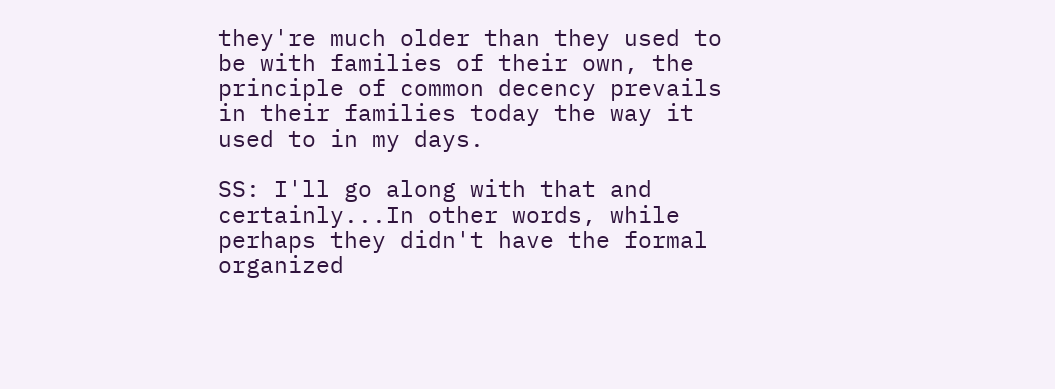they're much older than they used to be with families of their own, the principle of common decency prevails in their families today the way it used to in my days.

SS: I'll go along with that and certainly...In other words, while perhaps they didn't have the formal organized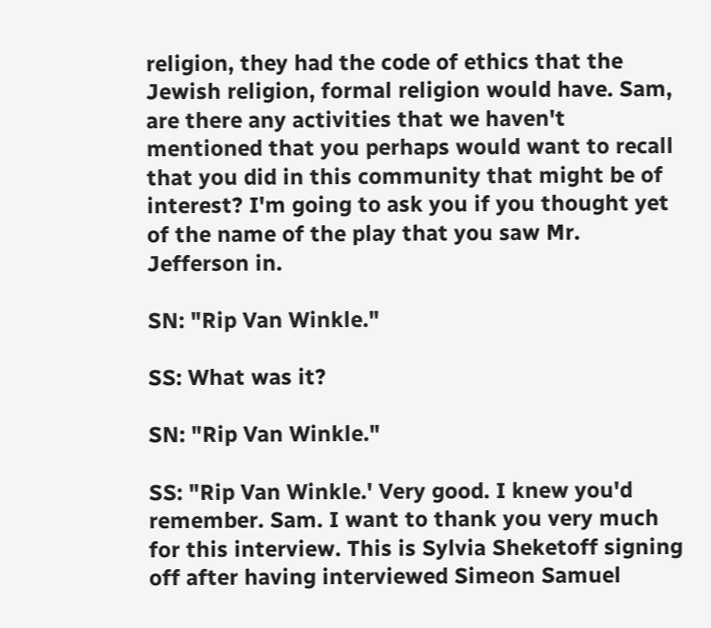religion, they had the code of ethics that the Jewish religion, formal religion would have. Sam, are there any activities that we haven't mentioned that you perhaps would want to recall that you did in this community that might be of interest? I'm going to ask you if you thought yet of the name of the play that you saw Mr. Jefferson in.

SN: "Rip Van Winkle."

SS: What was it?

SN: "Rip Van Winkle."

SS: "Rip Van Winkle.' Very good. I knew you'd remember. Sam. I want to thank you very much for this interview. This is Sylvia Sheketoff signing off after having interviewed Simeon Samuel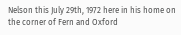Nelson this July 29th, 1972 here in his home on the corner of Fern and Oxford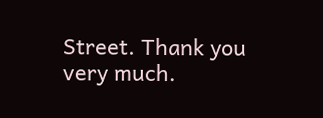Street. Thank you very much.